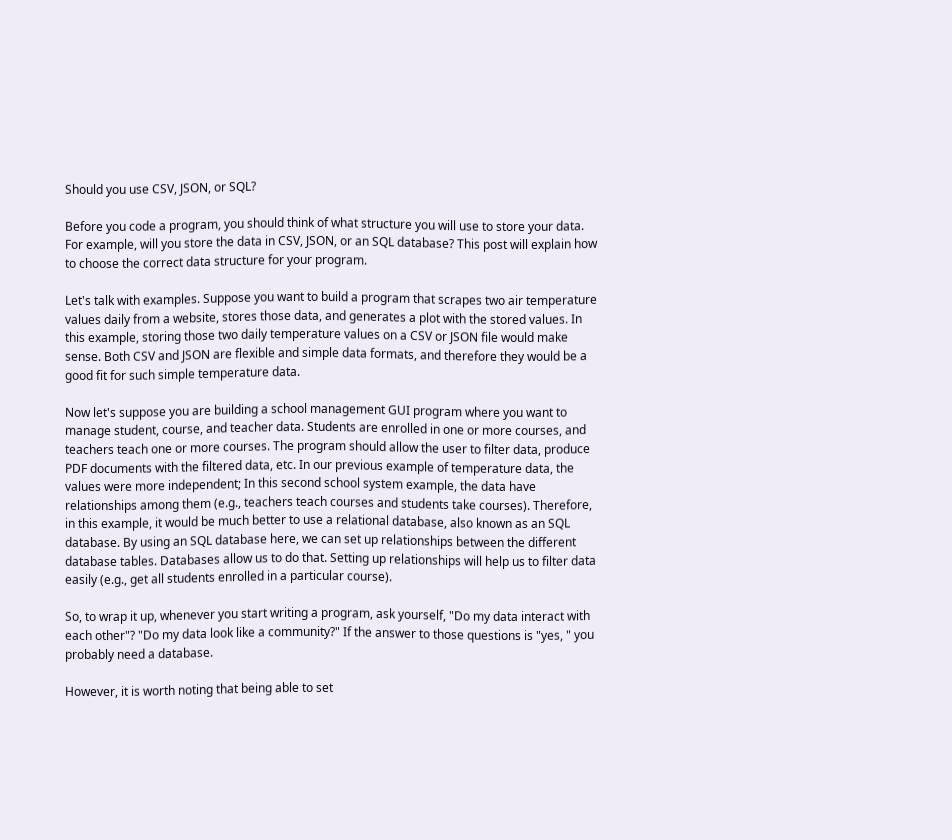Should you use CSV, JSON, or SQL?

Before you code a program, you should think of what structure you will use to store your data. For example, will you store the data in CSV, JSON, or an SQL database? This post will explain how to choose the correct data structure for your program.

Let's talk with examples. Suppose you want to build a program that scrapes two air temperature values daily from a website, stores those data, and generates a plot with the stored values. In this example, storing those two daily temperature values on a CSV or JSON file would make sense. Both CSV and JSON are flexible and simple data formats, and therefore they would be a good fit for such simple temperature data.

Now let's suppose you are building a school management GUI program where you want to manage student, course, and teacher data. Students are enrolled in one or more courses, and teachers teach one or more courses. The program should allow the user to filter data, produce PDF documents with the filtered data, etc. In our previous example of temperature data, the values were more independent; In this second school system example, the data have relationships among them (e.g., teachers teach courses and students take courses). Therefore, in this example, it would be much better to use a relational database, also known as an SQL database. By using an SQL database here, we can set up relationships between the different database tables. Databases allow us to do that. Setting up relationships will help us to filter data easily (e.g., get all students enrolled in a particular course).

So, to wrap it up, whenever you start writing a program, ask yourself, "Do my data interact with each other"? "Do my data look like a community?" If the answer to those questions is "yes, " you probably need a database.

However, it is worth noting that being able to set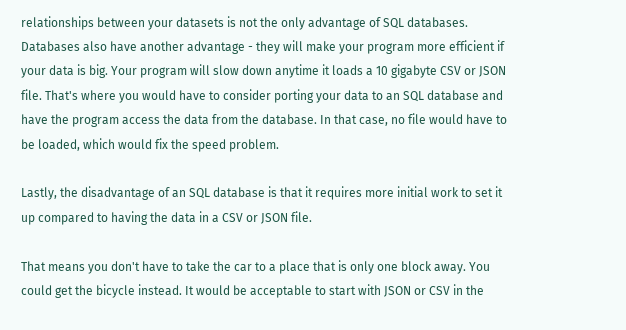relationships between your datasets is not the only advantage of SQL databases. Databases also have another advantage - they will make your program more efficient if your data is big. Your program will slow down anytime it loads a 10 gigabyte CSV or JSON file. That's where you would have to consider porting your data to an SQL database and have the program access the data from the database. In that case, no file would have to be loaded, which would fix the speed problem.

Lastly, the disadvantage of an SQL database is that it requires more initial work to set it up compared to having the data in a CSV or JSON file.

That means you don't have to take the car to a place that is only one block away. You could get the bicycle instead. It would be acceptable to start with JSON or CSV in the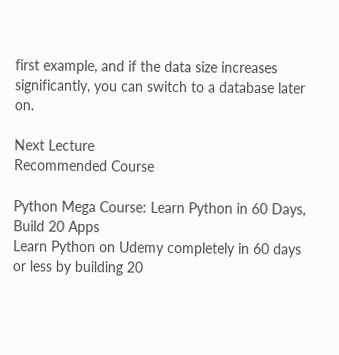first example, and if the data size increases significantly, you can switch to a database later on.

Next Lecture
Recommended Course

Python Mega Course: Learn Python in 60 Days, Build 20 Apps
Learn Python on Udemy completely in 60 days or less by building 20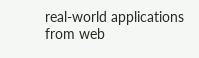real-world applications from web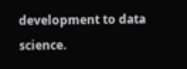development to data science.